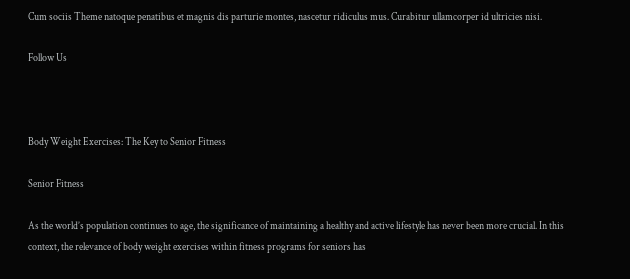Cum sociis Theme natoque penatibus et magnis dis parturie montes, nascetur ridiculus mus. Curabitur ullamcorper id ultricies nisi.

Follow Us



Body Weight Exercises: The Key to Senior Fitness

Senior Fitness

As the world’s population continues to age, the significance of maintaining a healthy and active lifestyle has never been more crucial. In this context, the relevance of body weight exercises within fitness programs for seniors has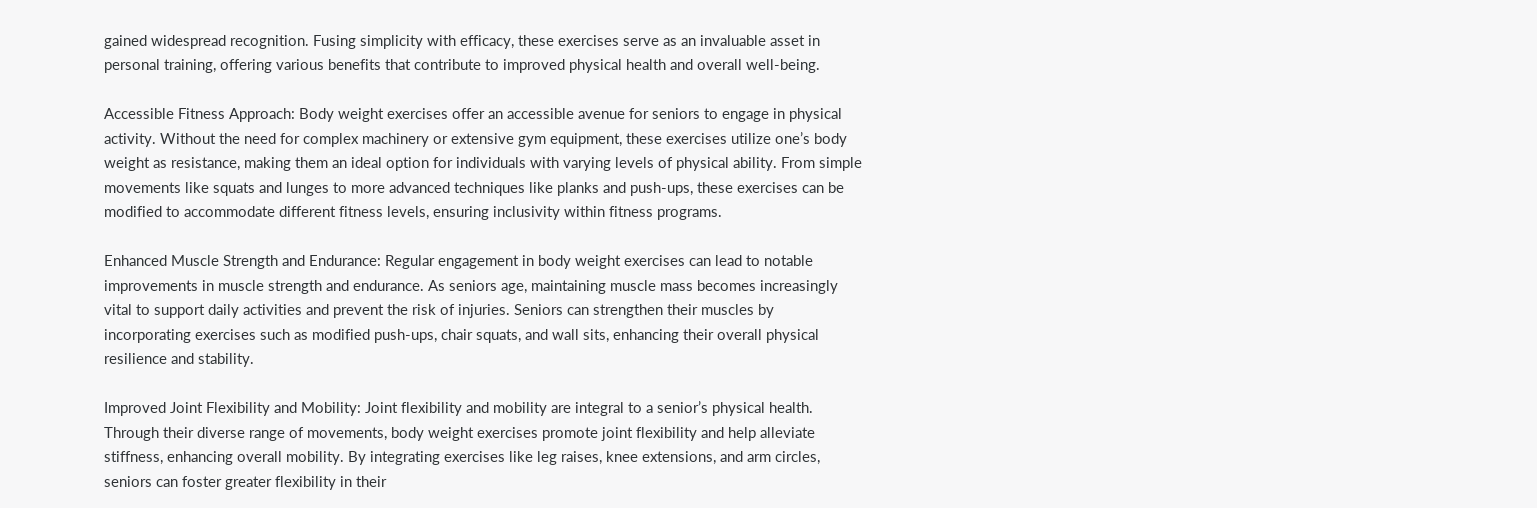gained widespread recognition. Fusing simplicity with efficacy, these exercises serve as an invaluable asset in personal training, offering various benefits that contribute to improved physical health and overall well-being.

Accessible Fitness Approach: Body weight exercises offer an accessible avenue for seniors to engage in physical activity. Without the need for complex machinery or extensive gym equipment, these exercises utilize one’s body weight as resistance, making them an ideal option for individuals with varying levels of physical ability. From simple movements like squats and lunges to more advanced techniques like planks and push-ups, these exercises can be modified to accommodate different fitness levels, ensuring inclusivity within fitness programs.

Enhanced Muscle Strength and Endurance: Regular engagement in body weight exercises can lead to notable improvements in muscle strength and endurance. As seniors age, maintaining muscle mass becomes increasingly vital to support daily activities and prevent the risk of injuries. Seniors can strengthen their muscles by incorporating exercises such as modified push-ups, chair squats, and wall sits, enhancing their overall physical resilience and stability.

Improved Joint Flexibility and Mobility: Joint flexibility and mobility are integral to a senior’s physical health. Through their diverse range of movements, body weight exercises promote joint flexibility and help alleviate stiffness, enhancing overall mobility. By integrating exercises like leg raises, knee extensions, and arm circles, seniors can foster greater flexibility in their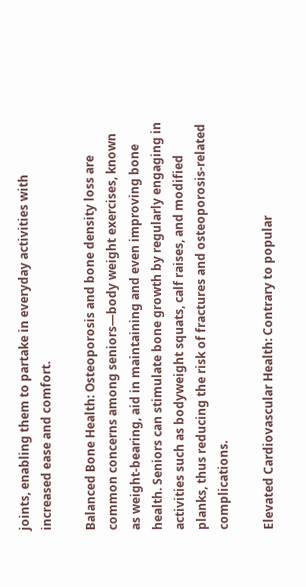joints, enabling them to partake in everyday activities with increased ease and comfort.

Balanced Bone Health: Osteoporosis and bone density loss are common concerns among seniors—body weight exercises, known as weight-bearing, aid in maintaining and even improving bone health. Seniors can stimulate bone growth by regularly engaging in activities such as bodyweight squats, calf raises, and modified planks, thus reducing the risk of fractures and osteoporosis-related complications.

Elevated Cardiovascular Health: Contrary to popular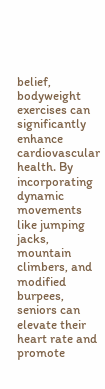belief, bodyweight exercises can significantly enhance cardiovascular health. By incorporating dynamic movements like jumping jacks, mountain climbers, and modified burpees, seniors can elevate their heart rate and promote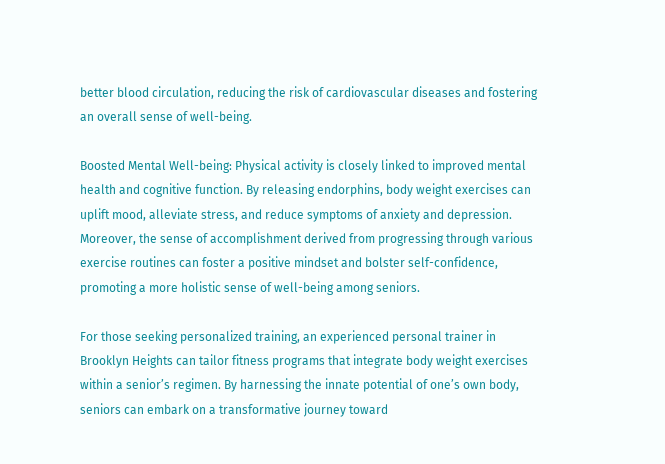better blood circulation, reducing the risk of cardiovascular diseases and fostering an overall sense of well-being.

Boosted Mental Well-being: Physical activity is closely linked to improved mental health and cognitive function. By releasing endorphins, body weight exercises can uplift mood, alleviate stress, and reduce symptoms of anxiety and depression. Moreover, the sense of accomplishment derived from progressing through various exercise routines can foster a positive mindset and bolster self-confidence, promoting a more holistic sense of well-being among seniors.

For those seeking personalized training, an experienced personal trainer in Brooklyn Heights can tailor fitness programs that integrate body weight exercises within a senior’s regimen. By harnessing the innate potential of one’s own body, seniors can embark on a transformative journey toward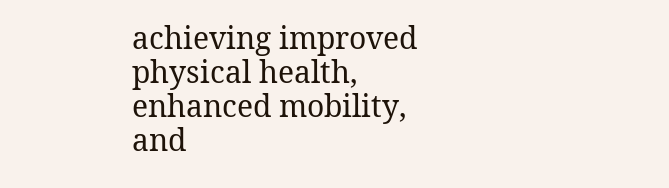achieving improved physical health, enhanced mobility, and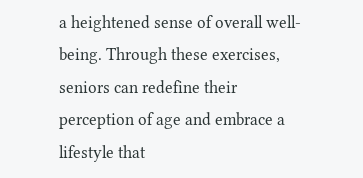a heightened sense of overall well-being. Through these exercises, seniors can redefine their perception of age and embrace a lifestyle that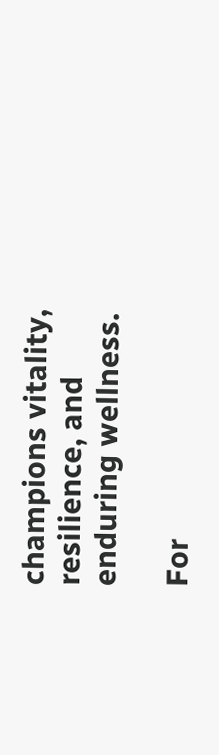champions vitality, resilience, and enduring wellness.

For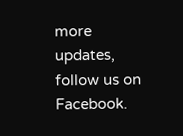more updates, follow us on Facebook.